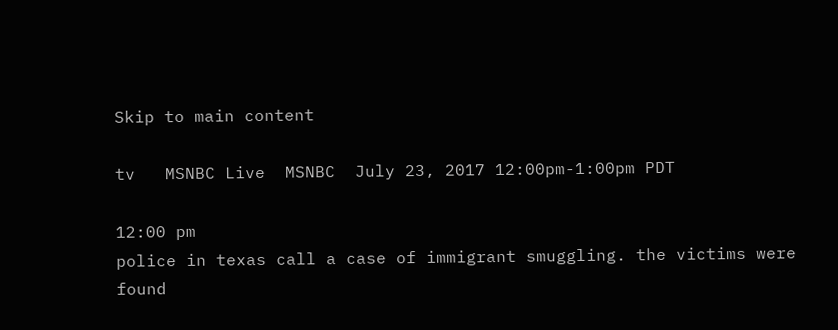Skip to main content

tv   MSNBC Live  MSNBC  July 23, 2017 12:00pm-1:00pm PDT

12:00 pm
police in texas call a case of immigrant smuggling. the victims were found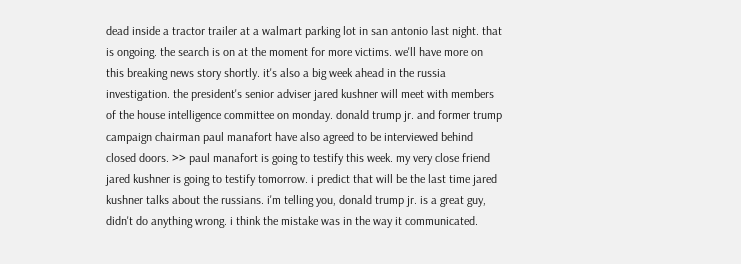dead inside a tractor trailer at a walmart parking lot in san antonio last night. that is ongoing. the search is on at the moment for more victims. we'll have more on this breaking news story shortly. it's also a big week ahead in the russia investigation. the president's senior adviser jared kushner will meet with members of the house intelligence committee on monday. donald trump jr. and former trump campaign chairman paul manafort have also agreed to be interviewed behind closed doors. >> paul manafort is going to testify this week. my very close friend jared kushner is going to testify tomorrow. i predict that will be the last time jared kushner talks about the russians. i'm telling you, donald trump jr. is a great guy, didn't do anything wrong. i think the mistake was in the way it communicated.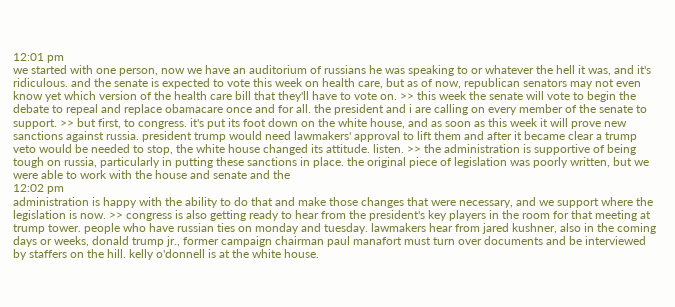12:01 pm
we started with one person, now we have an auditorium of russians he was speaking to or whatever the hell it was, and it's ridiculous. and the senate is expected to vote this week on health care, but as of now, republican senators may not even know yet which version of the health care bill that they'll have to vote on. >> this week the senate will vote to begin the debate to repeal and replace obamacare once and for all. the president and i are calling on every member of the senate to support. >> but first, to congress. it's put its foot down on the white house, and as soon as this week it will prove new sanctions against russia. president trump would need lawmakers' approval to lift them and after it became clear a trump veto would be needed to stop, the white house changed its attitude. listen. >> the administration is supportive of being tough on russia, particularly in putting these sanctions in place. the original piece of legislation was poorly written, but we were able to work with the house and senate and the
12:02 pm
administration is happy with the ability to do that and make those changes that were necessary, and we support where the legislation is now. >> congress is also getting ready to hear from the president's key players in the room for that meeting at trump tower. people who have russian ties on monday and tuesday. lawmakers hear from jared kushner, also in the coming days or weeks, donald trump jr., former campaign chairman paul manafort must turn over documents and be interviewed by staffers on the hill. kelly o'donnell is at the white house.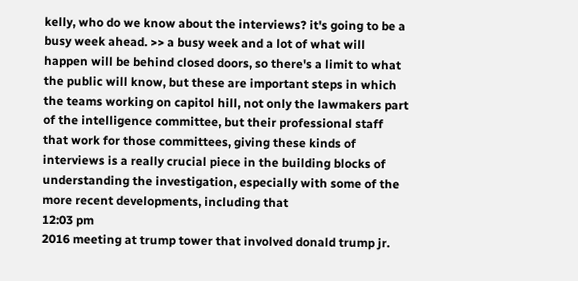kelly, who do we know about the interviews? it's going to be a busy week ahead. >> a busy week and a lot of what will happen will be behind closed doors, so there's a limit to what the public will know, but these are important steps in which the teams working on capitol hill, not only the lawmakers part of the intelligence committee, but their professional staff that work for those committees, giving these kinds of interviews is a really crucial piece in the building blocks of understanding the investigation, especially with some of the more recent developments, including that
12:03 pm
2016 meeting at trump tower that involved donald trump jr.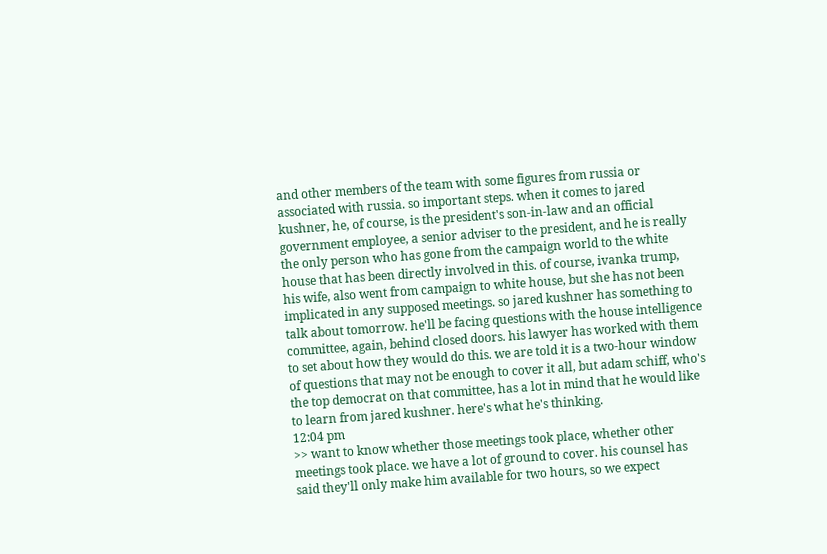and other members of the team with some figures from russia or associated with russia. so important steps. when it comes to jared kushner, he, of course, is the president's son-in-law and an official government employee, a senior adviser to the president, and he is really the only person who has gone from the campaign world to the white house that has been directly involved in this. of course, ivanka trump, his wife, also went from campaign to white house, but she has not been implicated in any supposed meetings. so jared kushner has something to talk about tomorrow. he'll be facing questions with the house intelligence committee, again, behind closed doors. his lawyer has worked with them to set about how they would do this. we are told it is a two-hour window of questions that may not be enough to cover it all, but adam schiff, who's the top democrat on that committee, has a lot in mind that he would like to learn from jared kushner. here's what he's thinking.
12:04 pm
>> want to know whether those meetings took place, whether other meetings took place. we have a lot of ground to cover. his counsel has said they'll only make him available for two hours, so we expect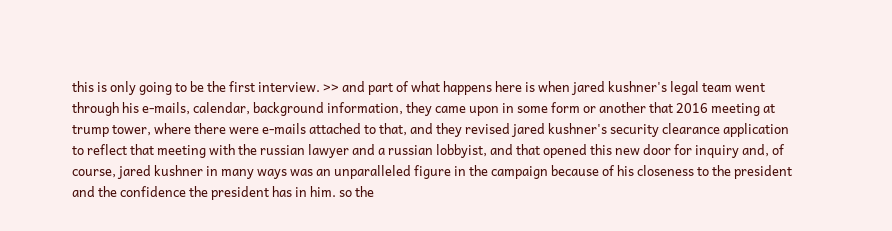this is only going to be the first interview. >> and part of what happens here is when jared kushner's legal team went through his e-mails, calendar, background information, they came upon in some form or another that 2016 meeting at trump tower, where there were e-mails attached to that, and they revised jared kushner's security clearance application to reflect that meeting with the russian lawyer and a russian lobbyist, and that opened this new door for inquiry and, of course, jared kushner in many ways was an unparalleled figure in the campaign because of his closeness to the president and the confidence the president has in him. so the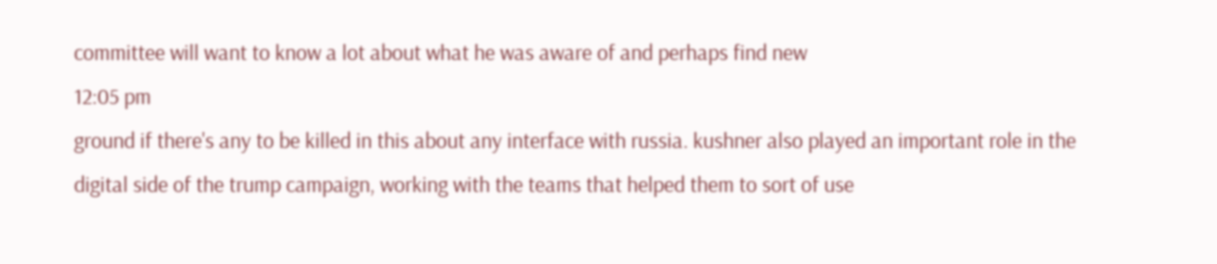committee will want to know a lot about what he was aware of and perhaps find new
12:05 pm
ground if there's any to be killed in this about any interface with russia. kushner also played an important role in the digital side of the trump campaign, working with the teams that helped them to sort of use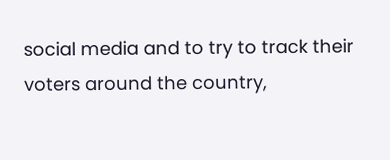social media and to try to track their voters around the country,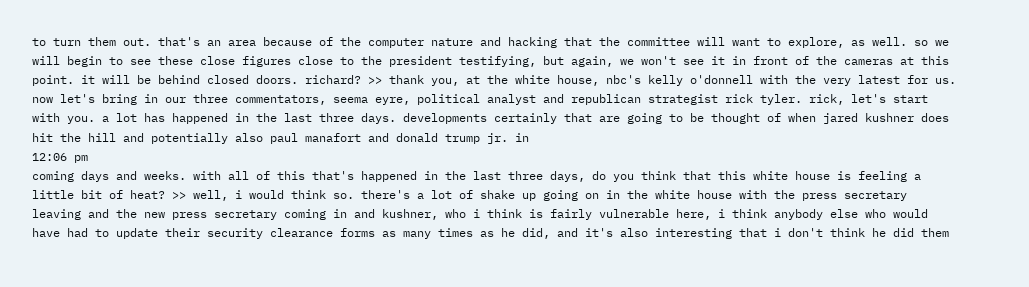to turn them out. that's an area because of the computer nature and hacking that the committee will want to explore, as well. so we will begin to see these close figures close to the president testifying, but again, we won't see it in front of the cameras at this point. it will be behind closed doors. richard? >> thank you, at the white house, nbc's kelly o'donnell with the very latest for us. now let's bring in our three commentators, seema eyre, political analyst and republican strategist rick tyler. rick, let's start with you. a lot has happened in the last three days. developments certainly that are going to be thought of when jared kushner does hit the hill and potentially also paul manafort and donald trump jr. in
12:06 pm
coming days and weeks. with all of this that's happened in the last three days, do you think that this white house is feeling a little bit of heat? >> well, i would think so. there's a lot of shake up going on in the white house with the press secretary leaving and the new press secretary coming in and kushner, who i think is fairly vulnerable here, i think anybody else who would have had to update their security clearance forms as many times as he did, and it's also interesting that i don't think he did them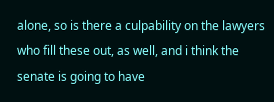alone, so is there a culpability on the lawyers who fill these out, as well, and i think the senate is going to have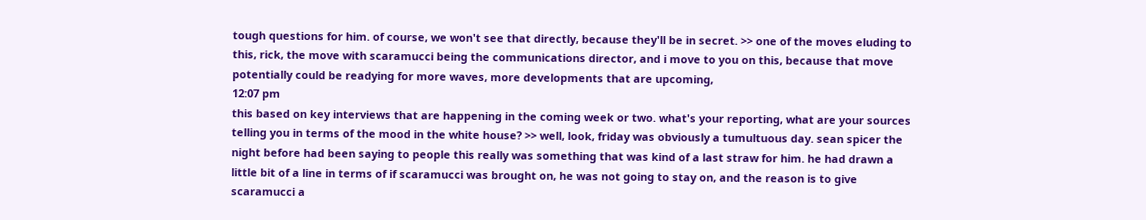tough questions for him. of course, we won't see that directly, because they'll be in secret. >> one of the moves eluding to this, rick, the move with scaramucci being the communications director, and i move to you on this, because that move potentially could be readying for more waves, more developments that are upcoming,
12:07 pm
this based on key interviews that are happening in the coming week or two. what's your reporting, what are your sources telling you in terms of the mood in the white house? >> well, look, friday was obviously a tumultuous day. sean spicer the night before had been saying to people this really was something that was kind of a last straw for him. he had drawn a little bit of a line in terms of if scaramucci was brought on, he was not going to stay on, and the reason is to give scaramucci a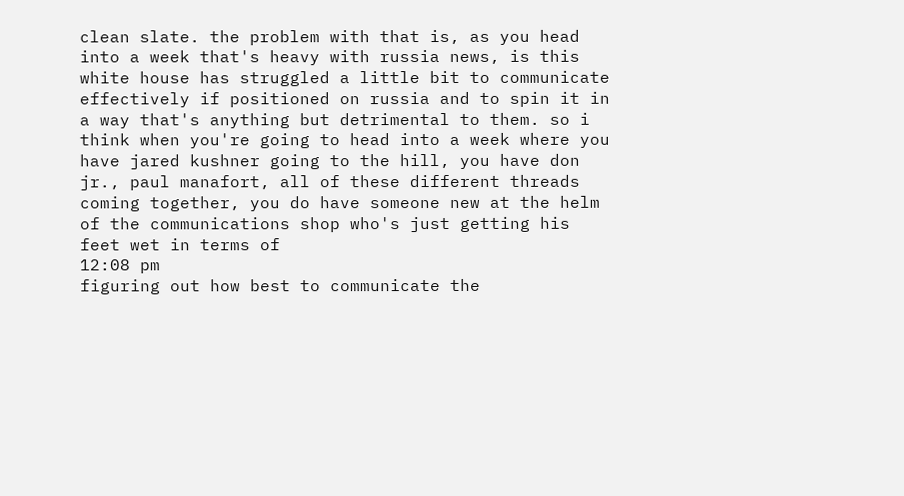clean slate. the problem with that is, as you head into a week that's heavy with russia news, is this white house has struggled a little bit to communicate effectively if positioned on russia and to spin it in a way that's anything but detrimental to them. so i think when you're going to head into a week where you have jared kushner going to the hill, you have don jr., paul manafort, all of these different threads coming together, you do have someone new at the helm of the communications shop who's just getting his feet wet in terms of
12:08 pm
figuring out how best to communicate the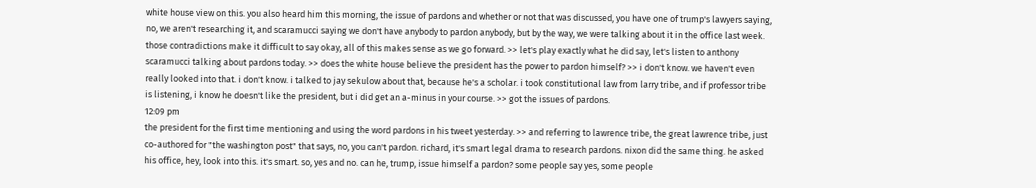white house view on this. you also heard him this morning, the issue of pardons and whether or not that was discussed, you have one of trump's lawyers saying, no, we aren't researching it, and scaramucci saying we don't have anybody to pardon anybody, but by the way, we were talking about it in the office last week. those contradictions make it difficult to say okay, all of this makes sense as we go forward. >> let's play exactly what he did say, let's listen to anthony scaramucci talking about pardons today. >> does the white house believe the president has the power to pardon himself? >> i don't know. we haven't even really looked into that. i don't know. i talked to jay sekulow about that, because he's a scholar. i took constitutional law from larry tribe, and if professor tribe is listening, i know he doesn't like the president, but i did get an a-minus in your course. >> got the issues of pardons.
12:09 pm
the president for the first time mentioning and using the word pardons in his tweet yesterday. >> and referring to lawrence tribe, the great lawrence tribe, just co-authored for "the washington post" that says, no, you can't pardon. richard, it's smart legal drama to research pardons. nixon did the same thing. he asked his office, hey, look into this. it's smart. so, yes and no. can he, trump, issue himself a pardon? some people say yes, some people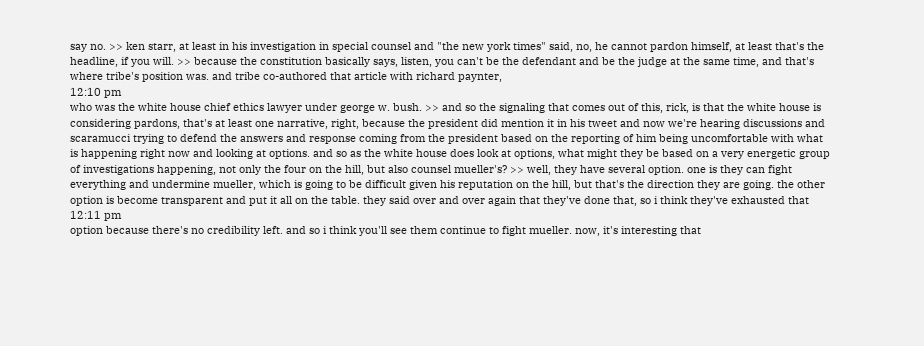say no. >> ken starr, at least in his investigation in special counsel and "the new york times" said, no, he cannot pardon himself, at least that's the headline, if you will. >> because the constitution basically says, listen, you can't be the defendant and be the judge at the same time, and that's where tribe's position was. and tribe co-authored that article with richard paynter,
12:10 pm
who was the white house chief ethics lawyer under george w. bush. >> and so the signaling that comes out of this, rick, is that the white house is considering pardons, that's at least one narrative, right, because the president did mention it in his tweet and now we're hearing discussions and scaramucci trying to defend the answers and response coming from the president based on the reporting of him being uncomfortable with what is happening right now and looking at options. and so as the white house does look at options, what might they be based on a very energetic group of investigations happening, not only the four on the hill, but also counsel mueller's? >> well, they have several option. one is they can fight everything and undermine mueller, which is going to be difficult given his reputation on the hill, but that's the direction they are going. the other option is become transparent and put it all on the table. they said over and over again that they've done that, so i think they've exhausted that
12:11 pm
option because there's no credibility left. and so i think you'll see them continue to fight mueller. now, it's interesting that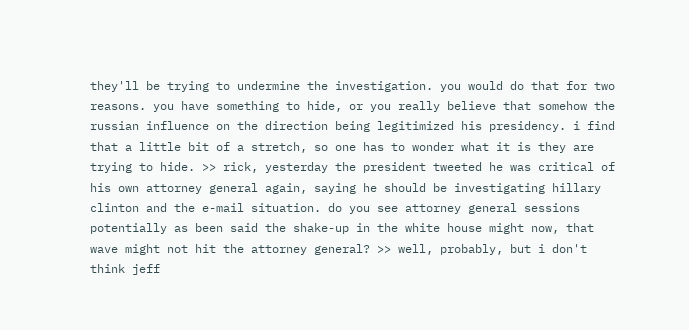they'll be trying to undermine the investigation. you would do that for two reasons. you have something to hide, or you really believe that somehow the russian influence on the direction being legitimized his presidency. i find that a little bit of a stretch, so one has to wonder what it is they are trying to hide. >> rick, yesterday the president tweeted he was critical of his own attorney general again, saying he should be investigating hillary clinton and the e-mail situation. do you see attorney general sessions potentially as been said the shake-up in the white house might now, that wave might not hit the attorney general? >> well, probably, but i don't think jeff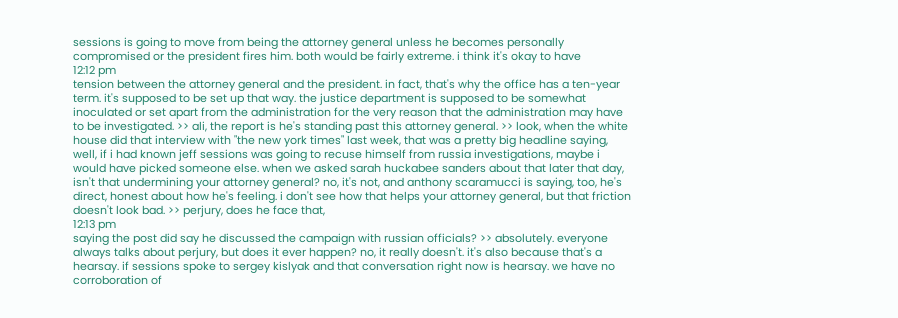sessions is going to move from being the attorney general unless he becomes personally compromised or the president fires him. both would be fairly extreme. i think it's okay to have
12:12 pm
tension between the attorney general and the president. in fact, that's why the office has a ten-year term. it's supposed to be set up that way. the justice department is supposed to be somewhat inoculated or set apart from the administration for the very reason that the administration may have to be investigated. >> ali, the report is he's standing past this attorney general. >> look, when the white house did that interview with "the new york times" last week, that was a pretty big headline saying, well, if i had known jeff sessions was going to recuse himself from russia investigations, maybe i would have picked someone else. when we asked sarah huckabee sanders about that later that day, isn't that undermining your attorney general? no, it's not, and anthony scaramucci is saying, too, he's direct, honest about how he's feeling. i don't see how that helps your attorney general, but that friction doesn't look bad. >> perjury, does he face that,
12:13 pm
saying the post did say he discussed the campaign with russian officials? >> absolutely. everyone always talks about perjury, but does it ever happen? no, it really doesn't. it's also because that's a hearsay. if sessions spoke to sergey kislyak and that conversation right now is hearsay. we have no corroboration of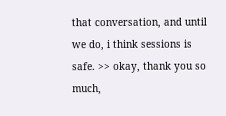that conversation, and until we do, i think sessions is safe. >> okay, thank you so much,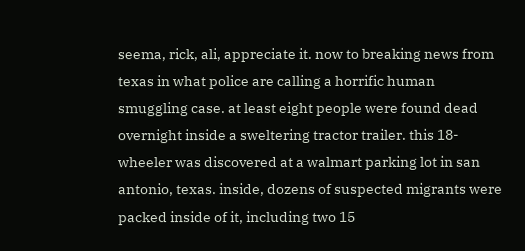seema, rick, ali, appreciate it. now to breaking news from texas in what police are calling a horrific human smuggling case. at least eight people were found dead overnight inside a sweltering tractor trailer. this 18-wheeler was discovered at a walmart parking lot in san antonio, texas. inside, dozens of suspected migrants were packed inside of it, including two 15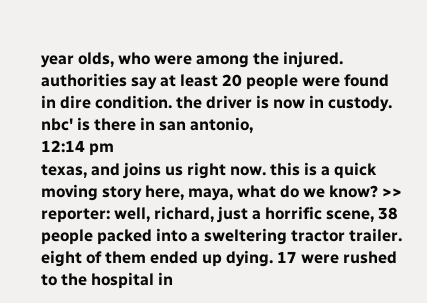year olds, who were among the injured. authorities say at least 20 people were found in dire condition. the driver is now in custody. nbc' is there in san antonio,
12:14 pm
texas, and joins us right now. this is a quick moving story here, maya, what do we know? >> reporter: well, richard, just a horrific scene, 38 people packed into a sweltering tractor trailer. eight of them ended up dying. 17 were rushed to the hospital in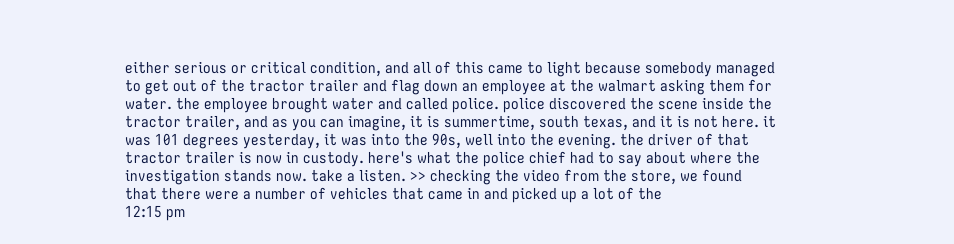either serious or critical condition, and all of this came to light because somebody managed to get out of the tractor trailer and flag down an employee at the walmart asking them for water. the employee brought water and called police. police discovered the scene inside the tractor trailer, and as you can imagine, it is summertime, south texas, and it is not here. it was 101 degrees yesterday, it was into the 90s, well into the evening. the driver of that tractor trailer is now in custody. here's what the police chief had to say about where the investigation stands now. take a listen. >> checking the video from the store, we found that there were a number of vehicles that came in and picked up a lot of the
12:15 pm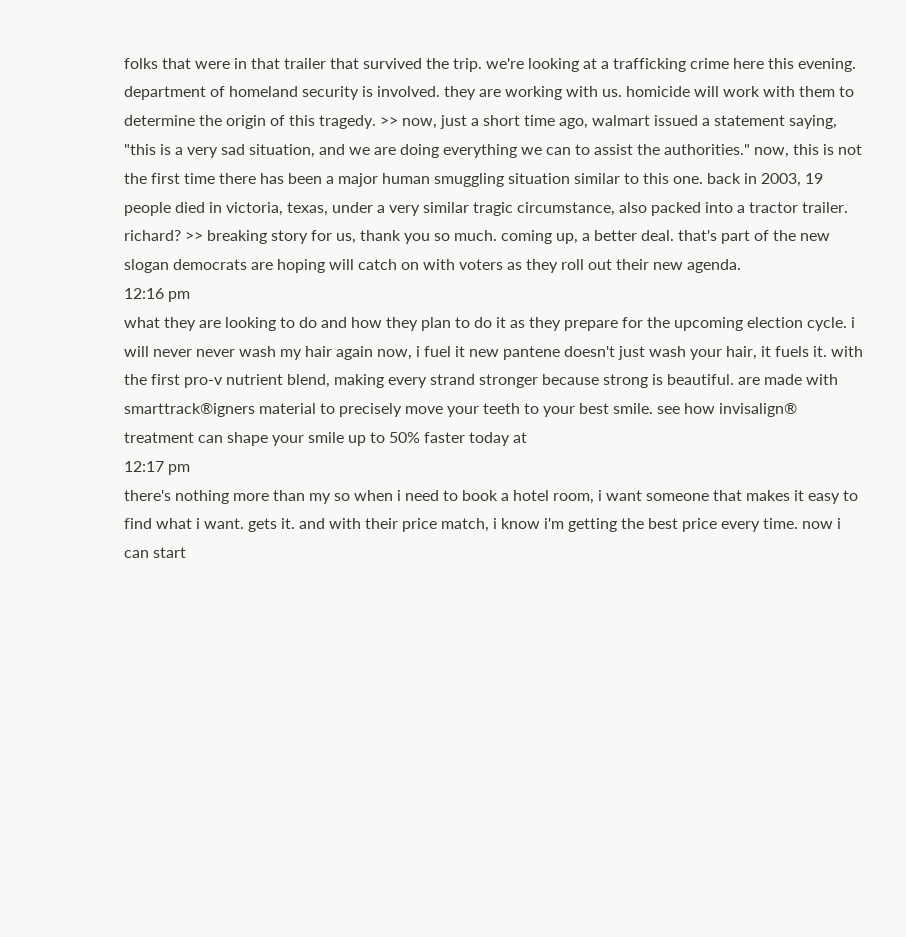folks that were in that trailer that survived the trip. we're looking at a trafficking crime here this evening. department of homeland security is involved. they are working with us. homicide will work with them to determine the origin of this tragedy. >> now, just a short time ago, walmart issued a statement saying, "this is a very sad situation, and we are doing everything we can to assist the authorities." now, this is not the first time there has been a major human smuggling situation similar to this one. back in 2003, 19 people died in victoria, texas, under a very similar tragic circumstance, also packed into a tractor trailer. richard? >> breaking story for us, thank you so much. coming up, a better deal. that's part of the new slogan democrats are hoping will catch on with voters as they roll out their new agenda.
12:16 pm
what they are looking to do and how they plan to do it as they prepare for the upcoming election cycle. i will never never wash my hair again now, i fuel it new pantene doesn't just wash your hair, it fuels it. with the first pro-v nutrient blend, making every strand stronger because strong is beautiful. are made with smarttrack®igners material to precisely move your teeth to your best smile. see how invisalign® treatment can shape your smile up to 50% faster today at
12:17 pm
there's nothing more than my so when i need to book a hotel room, i want someone that makes it easy to find what i want. gets it. and with their price match, i know i'm getting the best price every time. now i can start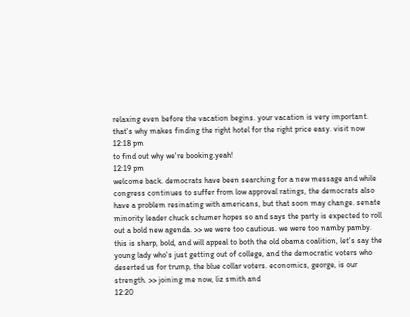relaxing even before the vacation begins. your vacation is very important. that's why makes finding the right hotel for the right price easy. visit now
12:18 pm
to find out why we're booking.yeah!
12:19 pm
welcome back. democrats have been searching for a new message and while congress continues to suffer from low approval ratings, the democrats also have a problem resinating with americans, but that soon may change. senate minority leader chuck schumer hopes so and says the party is expected to roll out a bold new agenda. >> we were too cautious. we were too namby pamby. this is sharp, bold, and will appeal to both the old obama coalition, let's say the young lady who's just getting out of college, and the democratic voters who deserted us for trump, the blue collar voters. economics, george, is our strength. >> joining me now, liz smith and
12:20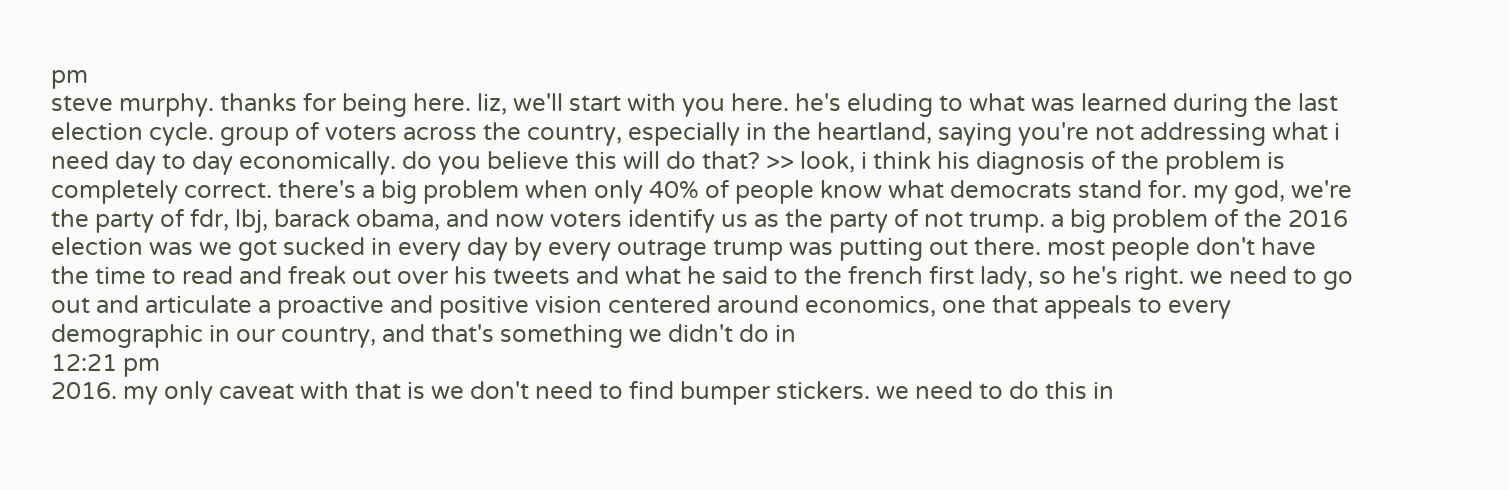pm
steve murphy. thanks for being here. liz, we'll start with you here. he's eluding to what was learned during the last election cycle. group of voters across the country, especially in the heartland, saying you're not addressing what i need day to day economically. do you believe this will do that? >> look, i think his diagnosis of the problem is completely correct. there's a big problem when only 40% of people know what democrats stand for. my god, we're the party of fdr, lbj, barack obama, and now voters identify us as the party of not trump. a big problem of the 2016 election was we got sucked in every day by every outrage trump was putting out there. most people don't have the time to read and freak out over his tweets and what he said to the french first lady, so he's right. we need to go out and articulate a proactive and positive vision centered around economics, one that appeals to every demographic in our country, and that's something we didn't do in
12:21 pm
2016. my only caveat with that is we don't need to find bumper stickers. we need to do this in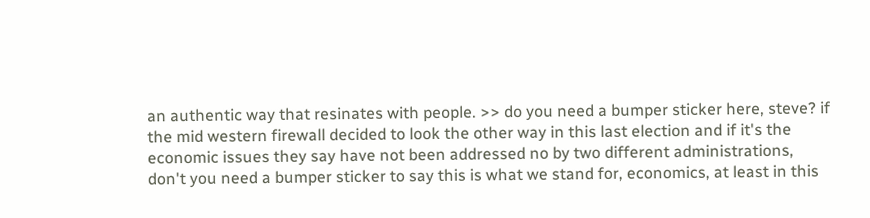an authentic way that resinates with people. >> do you need a bumper sticker here, steve? if the mid western firewall decided to look the other way in this last election and if it's the economic issues they say have not been addressed no by two different administrations, don't you need a bumper sticker to say this is what we stand for, economics, at least in this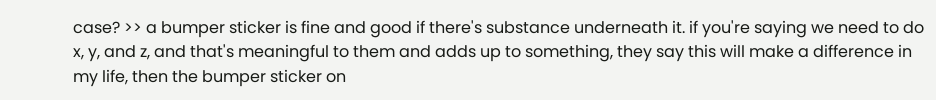case? >> a bumper sticker is fine and good if there's substance underneath it. if you're saying we need to do x, y, and z, and that's meaningful to them and adds up to something, they say this will make a difference in my life, then the bumper sticker on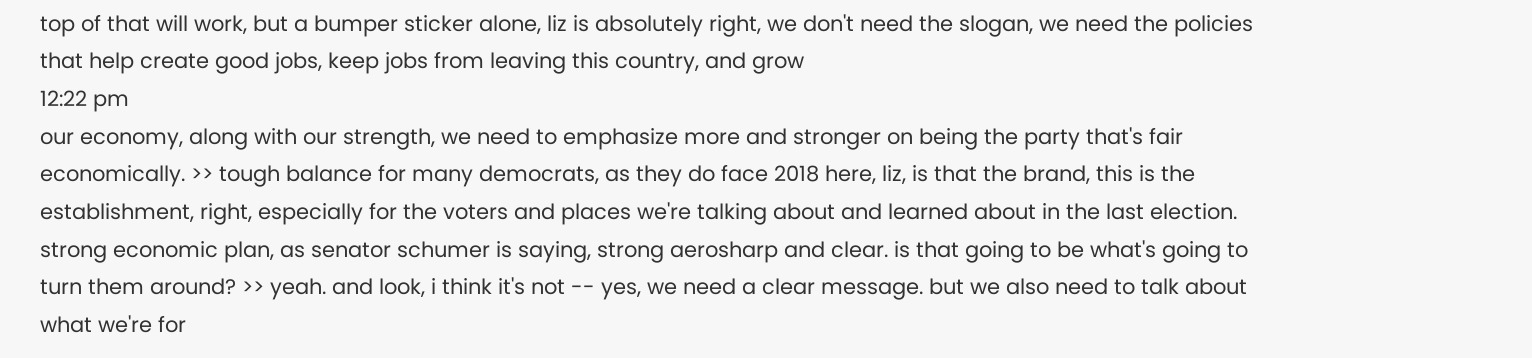top of that will work, but a bumper sticker alone, liz is absolutely right, we don't need the slogan, we need the policies that help create good jobs, keep jobs from leaving this country, and grow
12:22 pm
our economy, along with our strength, we need to emphasize more and stronger on being the party that's fair economically. >> tough balance for many democrats, as they do face 2018 here, liz, is that the brand, this is the establishment, right, especially for the voters and places we're talking about and learned about in the last election. strong economic plan, as senator schumer is saying, strong aerosharp and clear. is that going to be what's going to turn them around? >> yeah. and look, i think it's not -- yes, we need a clear message. but we also need to talk about what we're for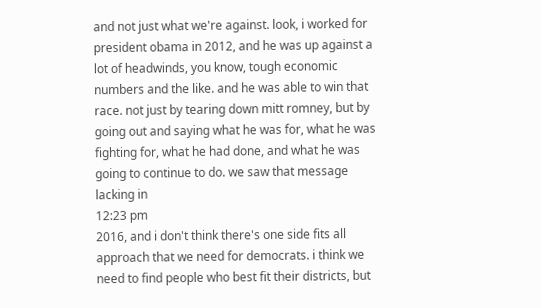and not just what we're against. look, i worked for president obama in 2012, and he was up against a lot of headwinds, you know, tough economic numbers and the like. and he was able to win that race. not just by tearing down mitt romney, but by going out and saying what he was for, what he was fighting for, what he had done, and what he was going to continue to do. we saw that message lacking in
12:23 pm
2016, and i don't think there's one side fits all approach that we need for democrats. i think we need to find people who best fit their districts, but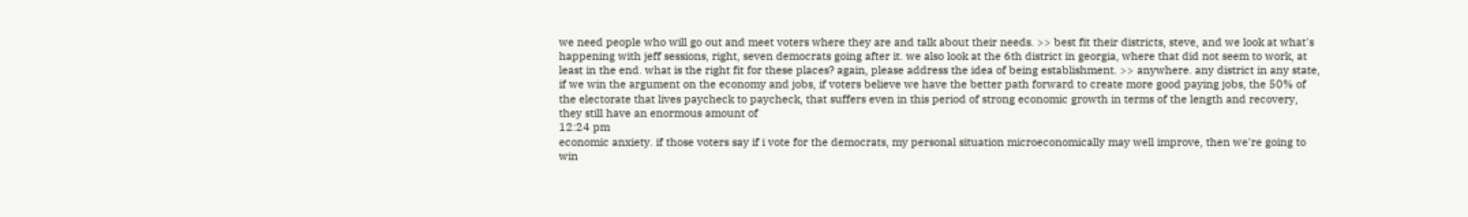we need people who will go out and meet voters where they are and talk about their needs. >> best fit their districts, steve, and we look at what's happening with jeff sessions, right, seven democrats going after it. we also look at the 6th district in georgia, where that did not seem to work, at least in the end. what is the right fit for these places? again, please address the idea of being establishment. >> anywhere. any district in any state, if we win the argument on the economy and jobs, if voters believe we have the better path forward to create more good paying jobs, the 50% of the electorate that lives paycheck to paycheck, that suffers even in this period of strong economic growth in terms of the length and recovery, they still have an enormous amount of
12:24 pm
economic anxiety. if those voters say if i vote for the democrats, my personal situation microeconomically may well improve, then we're going to win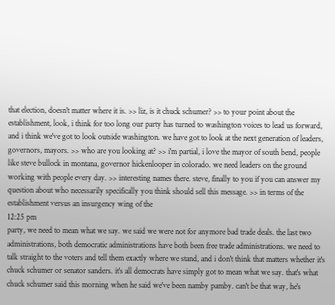that election, doesn't matter where it is. >> liz, is it chuck schumer? >> to your point about the establishment, look, i think for too long our party has turned to washington voices to lead us forward, and i think we've got to look outside washington. we have got to look at the next generation of leaders, governors, mayors. >> who are you looking at? >> i'm partial, i love the mayor of south bend, people like steve bullock in montana, governor hickenlooper in colorado. we need leaders on the ground working with people every day. >> interesting names there. steve, finally to you if you can answer my question about who necessarily specifically you think should sell this message. >> in terms of the establishment versus an insurgency wing of the
12:25 pm
party, we need to mean what we say. we said we were not for anymore bad trade deals. the last two administrations, both democratic administrations have both been free trade administrations. we need to talk straight to the voters and tell them exactly where we stand, and i don't think that matters whether it's chuck schumer or senator sanders. it's all democrats have simply got to mean what we say. that's what chuck schumer said this morning when he said we've been namby pamby. can't be that way, he's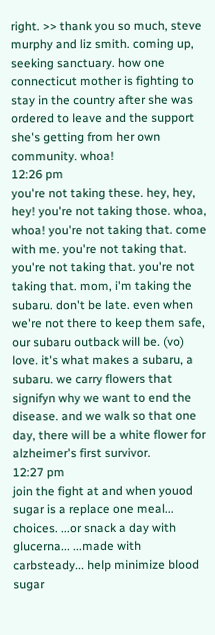right. >> thank you so much, steve murphy and liz smith. coming up, seeking sanctuary. how one connecticut mother is fighting to stay in the country after she was ordered to leave and the support she's getting from her own community. whoa!
12:26 pm
you're not taking these. hey, hey, hey! you're not taking those. whoa, whoa! you're not taking that. come with me. you're not taking that. you're not taking that. you're not taking that. mom, i'm taking the subaru. don't be late. even when we're not there to keep them safe, our subaru outback will be. (vo) love. it's what makes a subaru, a subaru. we carry flowers that signifyn why we want to end the disease. and we walk so that one day, there will be a white flower for alzheimer's first survivor.
12:27 pm
join the fight at and when youod sugar is a replace one meal... choices. ...or snack a day with glucerna... ...made with carbsteady... help minimize blood sugar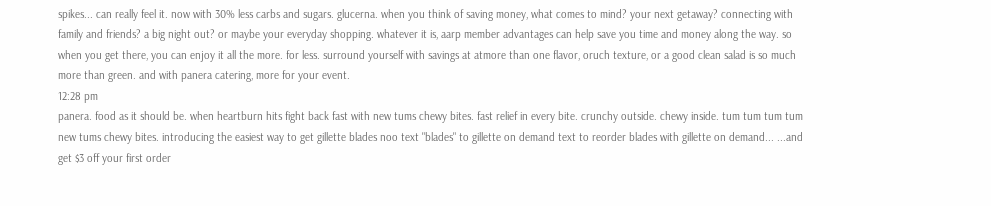spikes... can really feel it. now with 30% less carbs and sugars. glucerna. when you think of saving money, what comes to mind? your next getaway? connecting with family and friends? a big night out? or maybe your everyday shopping. whatever it is, aarp member advantages can help save you time and money along the way. so when you get there, you can enjoy it all the more. for less. surround yourself with savings at atmore than one flavor, oruch texture, or a good clean salad is so much more than green. and with panera catering, more for your event.
12:28 pm
panera. food as it should be. when heartburn hits fight back fast with new tums chewy bites. fast relief in every bite. crunchy outside. chewy inside. tum tum tum tum new tums chewy bites. introducing the easiest way to get gillette blades noo text "blades" to gillette on demand text to reorder blades with gillette on demand... ...and get $3 off your first order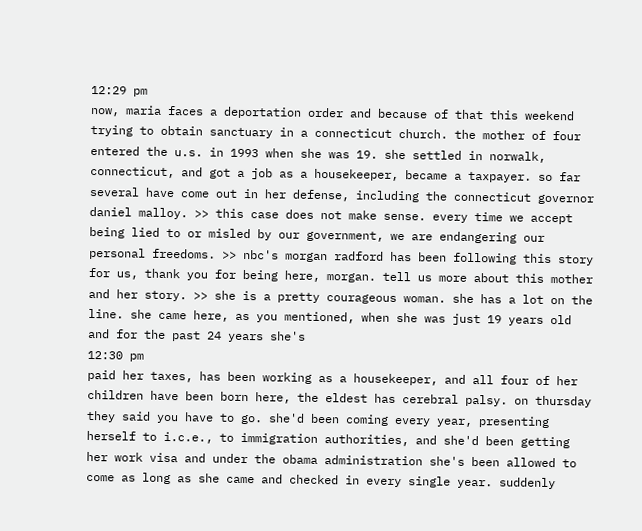12:29 pm
now, maria faces a deportation order and because of that this weekend trying to obtain sanctuary in a connecticut church. the mother of four entered the u.s. in 1993 when she was 19. she settled in norwalk, connecticut, and got a job as a housekeeper, became a taxpayer. so far several have come out in her defense, including the connecticut governor daniel malloy. >> this case does not make sense. every time we accept being lied to or misled by our government, we are endangering our personal freedoms. >> nbc's morgan radford has been following this story for us, thank you for being here, morgan. tell us more about this mother and her story. >> she is a pretty courageous woman. she has a lot on the line. she came here, as you mentioned, when she was just 19 years old and for the past 24 years she's
12:30 pm
paid her taxes, has been working as a housekeeper, and all four of her children have been born here, the eldest has cerebral palsy. on thursday they said you have to go. she'd been coming every year, presenting herself to i.c.e., to immigration authorities, and she'd been getting her work visa and under the obama administration she's been allowed to come as long as she came and checked in every single year. suddenly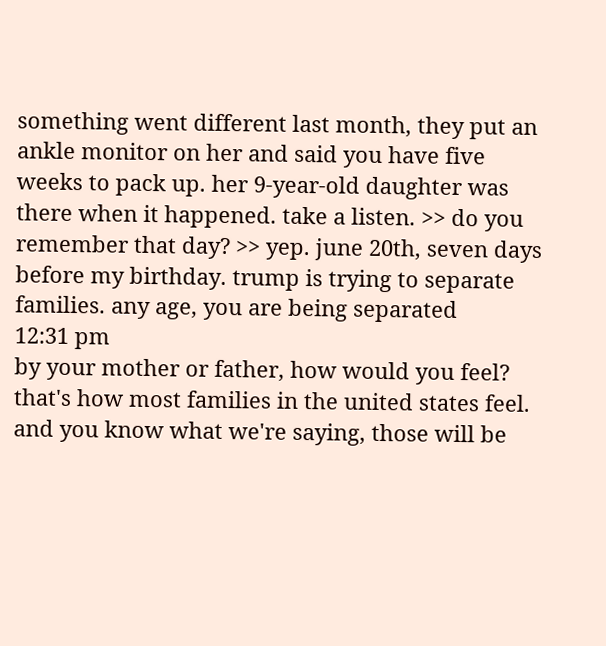something went different last month, they put an ankle monitor on her and said you have five weeks to pack up. her 9-year-old daughter was there when it happened. take a listen. >> do you remember that day? >> yep. june 20th, seven days before my birthday. trump is trying to separate families. any age, you are being separated
12:31 pm
by your mother or father, how would you feel? that's how most families in the united states feel. and you know what we're saying, those will be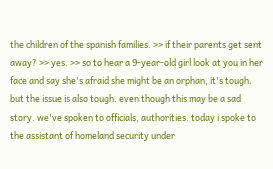the children of the spanish families. >> if their parents get sent away? >> yes. >> so to hear a 9-year-old girl look at you in her face and say she's afraid she might be an orphan, it's tough. but the issue is also tough. even though this may be a sad story. we've spoken to officials, authorities. today i spoke to the assistant of homeland security under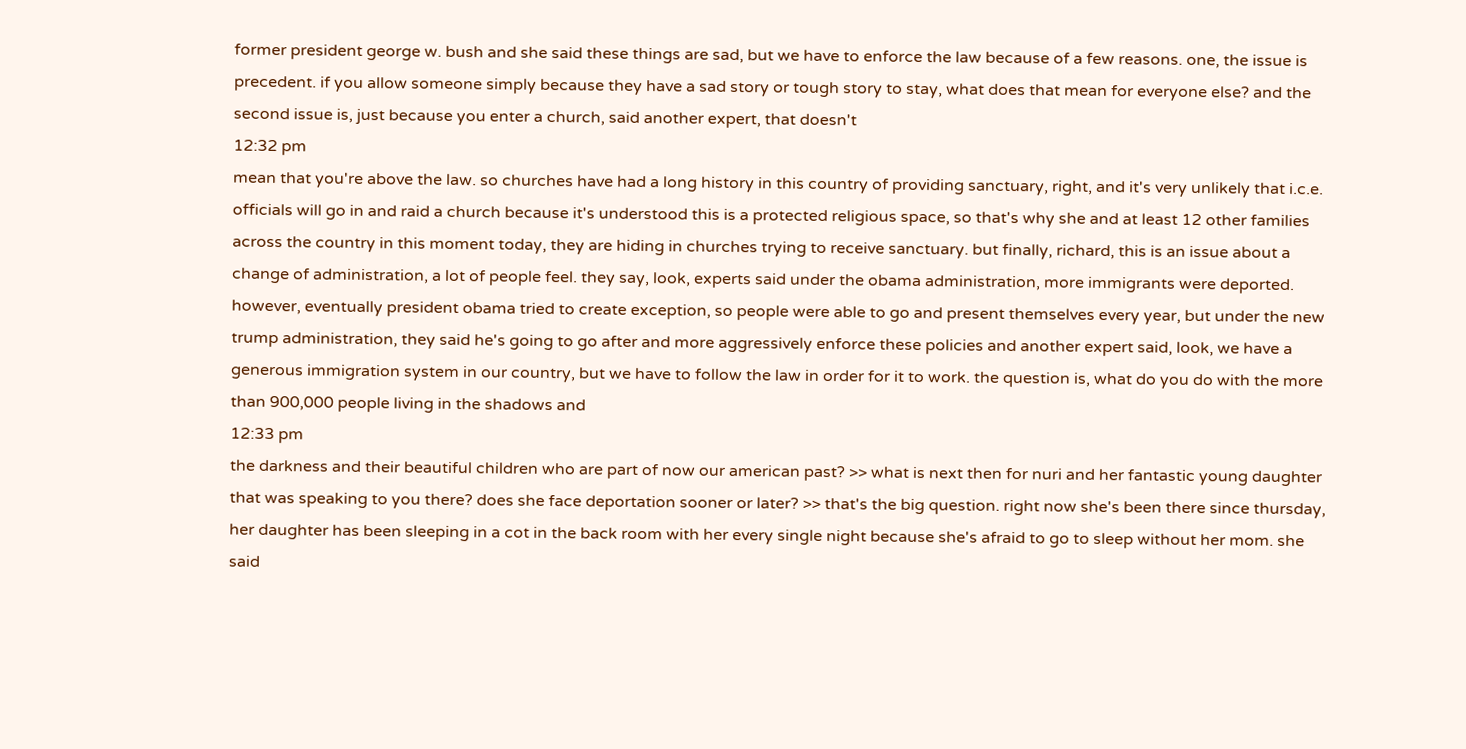former president george w. bush and she said these things are sad, but we have to enforce the law because of a few reasons. one, the issue is precedent. if you allow someone simply because they have a sad story or tough story to stay, what does that mean for everyone else? and the second issue is, just because you enter a church, said another expert, that doesn't
12:32 pm
mean that you're above the law. so churches have had a long history in this country of providing sanctuary, right, and it's very unlikely that i.c.e. officials will go in and raid a church because it's understood this is a protected religious space, so that's why she and at least 12 other families across the country in this moment today, they are hiding in churches trying to receive sanctuary. but finally, richard, this is an issue about a change of administration, a lot of people feel. they say, look, experts said under the obama administration, more immigrants were deported. however, eventually president obama tried to create exception, so people were able to go and present themselves every year, but under the new trump administration, they said he's going to go after and more aggressively enforce these policies and another expert said, look, we have a generous immigration system in our country, but we have to follow the law in order for it to work. the question is, what do you do with the more than 900,000 people living in the shadows and
12:33 pm
the darkness and their beautiful children who are part of now our american past? >> what is next then for nuri and her fantastic young daughter that was speaking to you there? does she face deportation sooner or later? >> that's the big question. right now she's been there since thursday, her daughter has been sleeping in a cot in the back room with her every single night because she's afraid to go to sleep without her mom. she said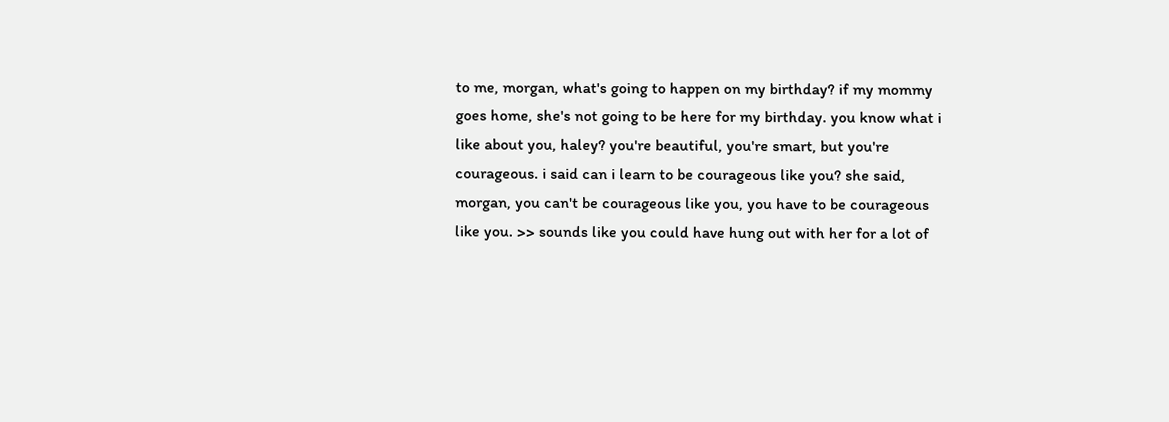to me, morgan, what's going to happen on my birthday? if my mommy goes home, she's not going to be here for my birthday. you know what i like about you, haley? you're beautiful, you're smart, but you're courageous. i said can i learn to be courageous like you? she said, morgan, you can't be courageous like you, you have to be courageous like you. >> sounds like you could have hung out with her for a lot of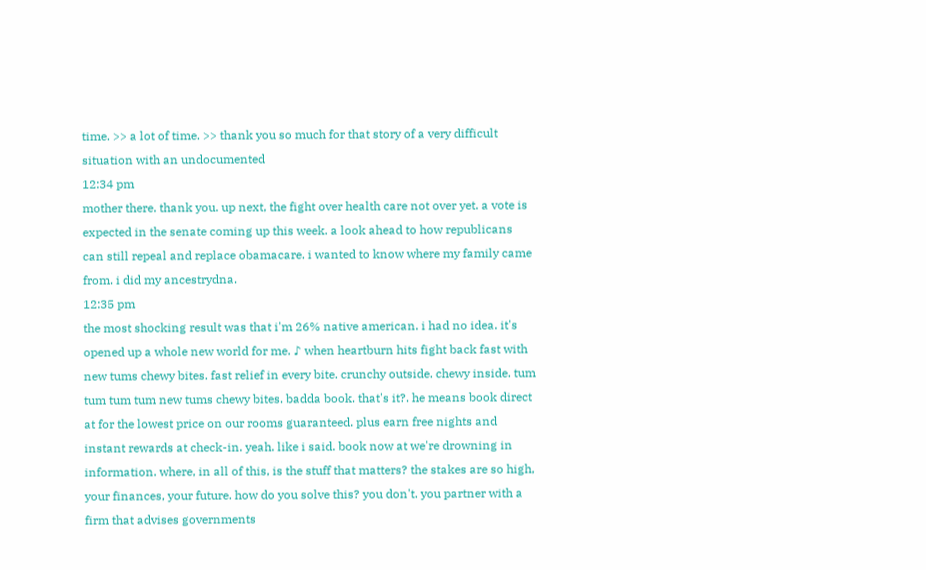time. >> a lot of time. >> thank you so much for that story of a very difficult situation with an undocumented
12:34 pm
mother there. thank you. up next, the fight over health care not over yet. a vote is expected in the senate coming up this week. a look ahead to how republicans can still repeal and replace obamacare. i wanted to know where my family came from. i did my ancestrydna.
12:35 pm
the most shocking result was that i'm 26% native american. i had no idea. it's opened up a whole new world for me. ♪ when heartburn hits fight back fast with new tums chewy bites. fast relief in every bite. crunchy outside. chewy inside. tum tum tum tum new tums chewy bites. badda book. that's it?. he means book direct at for the lowest price on our rooms guaranteed. plus earn free nights and instant rewards at check-in. yeah. like i said. book now at we're drowning in information. where, in all of this, is the stuff that matters? the stakes are so high, your finances, your future. how do you solve this? you don't. you partner with a firm that advises governments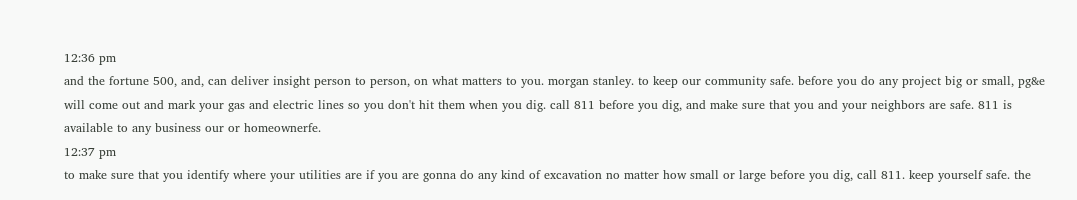12:36 pm
and the fortune 500, and, can deliver insight person to person, on what matters to you. morgan stanley. to keep our community safe. before you do any project big or small, pg&e will come out and mark your gas and electric lines so you don't hit them when you dig. call 811 before you dig, and make sure that you and your neighbors are safe. 811 is available to any business our or homeownerfe.
12:37 pm
to make sure that you identify where your utilities are if you are gonna do any kind of excavation no matter how small or large before you dig, call 811. keep yourself safe. the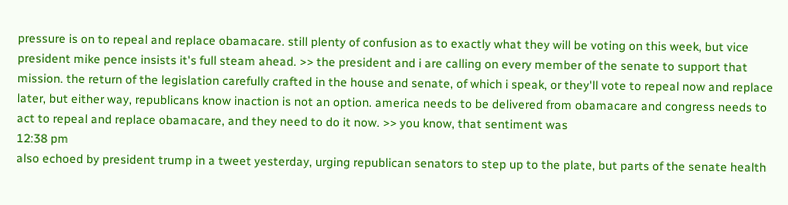pressure is on to repeal and replace obamacare. still plenty of confusion as to exactly what they will be voting on this week, but vice president mike pence insists it's full steam ahead. >> the president and i are calling on every member of the senate to support that mission. the return of the legislation carefully crafted in the house and senate, of which i speak, or they'll vote to repeal now and replace later, but either way, republicans know inaction is not an option. america needs to be delivered from obamacare and congress needs to act to repeal and replace obamacare, and they need to do it now. >> you know, that sentiment was
12:38 pm
also echoed by president trump in a tweet yesterday, urging republican senators to step up to the plate, but parts of the senate health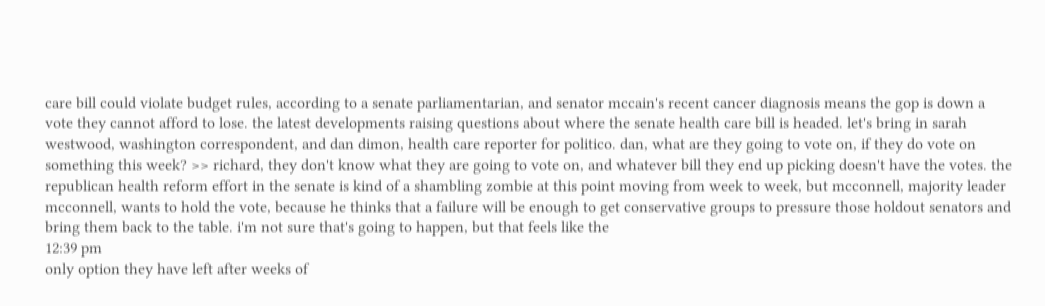care bill could violate budget rules, according to a senate parliamentarian, and senator mccain's recent cancer diagnosis means the gop is down a vote they cannot afford to lose. the latest developments raising questions about where the senate health care bill is headed. let's bring in sarah westwood, washington correspondent, and dan dimon, health care reporter for politico. dan, what are they going to vote on, if they do vote on something this week? >> richard, they don't know what they are going to vote on, and whatever bill they end up picking doesn't have the votes. the republican health reform effort in the senate is kind of a shambling zombie at this point moving from week to week, but mcconnell, majority leader mcconnell, wants to hold the vote, because he thinks that a failure will be enough to get conservative groups to pressure those holdout senators and bring them back to the table. i'm not sure that's going to happen, but that feels like the
12:39 pm
only option they have left after weeks of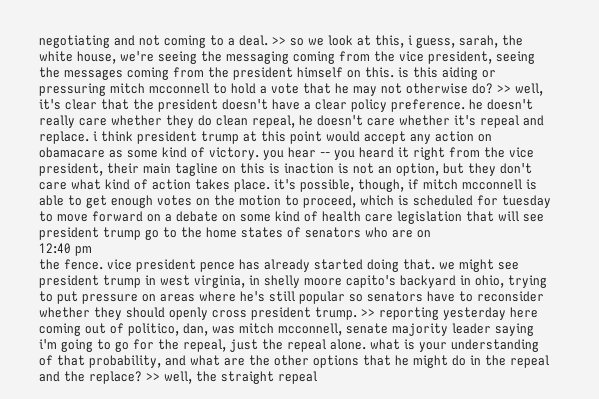negotiating and not coming to a deal. >> so we look at this, i guess, sarah, the white house, we're seeing the messaging coming from the vice president, seeing the messages coming from the president himself on this. is this aiding or pressuring mitch mcconnell to hold a vote that he may not otherwise do? >> well, it's clear that the president doesn't have a clear policy preference. he doesn't really care whether they do clean repeal, he doesn't care whether it's repeal and replace. i think president trump at this point would accept any action on obamacare as some kind of victory. you hear -- you heard it right from the vice president, their main tagline on this is inaction is not an option, but they don't care what kind of action takes place. it's possible, though, if mitch mcconnell is able to get enough votes on the motion to proceed, which is scheduled for tuesday to move forward on a debate on some kind of health care legislation that will see president trump go to the home states of senators who are on
12:40 pm
the fence. vice president pence has already started doing that. we might see president trump in west virginia, in shelly moore capito's backyard in ohio, trying to put pressure on areas where he's still popular so senators have to reconsider whether they should openly cross president trump. >> reporting yesterday here coming out of politico, dan, was mitch mcconnell, senate majority leader saying i'm going to go for the repeal, just the repeal alone. what is your understanding of that probability, and what are the other options that he might do in the repeal and the replace? >> well, the straight repeal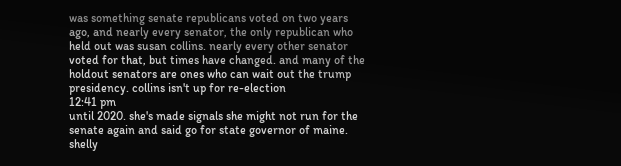was something senate republicans voted on two years ago, and nearly every senator, the only republican who held out was susan collins. nearly every other senator voted for that, but times have changed. and many of the holdout senators are ones who can wait out the trump presidency. collins isn't up for re-election
12:41 pm
until 2020. she's made signals she might not run for the senate again and said go for state governor of maine. shelly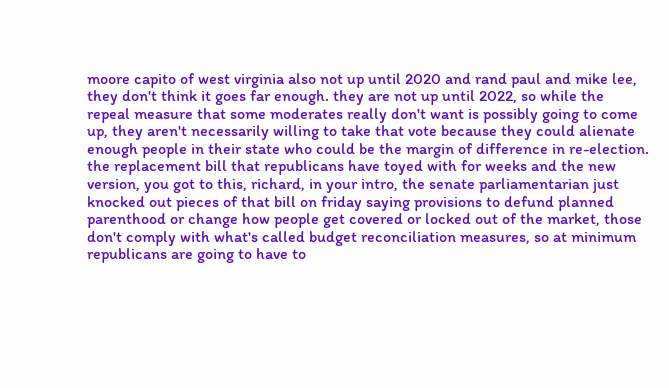moore capito of west virginia also not up until 2020 and rand paul and mike lee, they don't think it goes far enough. they are not up until 2022, so while the repeal measure that some moderates really don't want is possibly going to come up, they aren't necessarily willing to take that vote because they could alienate enough people in their state who could be the margin of difference in re-election. the replacement bill that republicans have toyed with for weeks and the new version, you got to this, richard, in your intro, the senate parliamentarian just knocked out pieces of that bill on friday saying provisions to defund planned parenthood or change how people get covered or locked out of the market, those don't comply with what's called budget reconciliation measures, so at minimum republicans are going to have to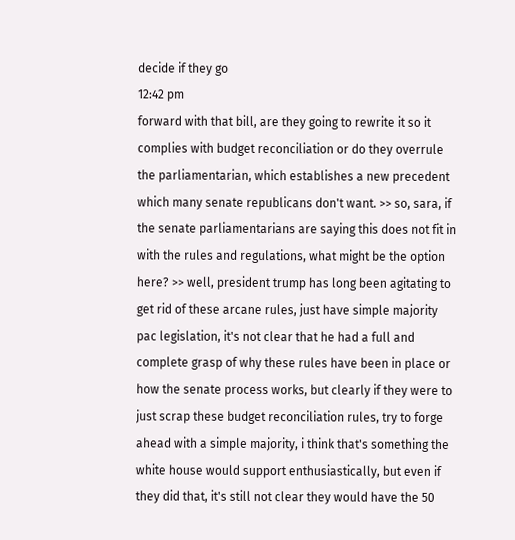decide if they go
12:42 pm
forward with that bill, are they going to rewrite it so it complies with budget reconciliation or do they overrule the parliamentarian, which establishes a new precedent which many senate republicans don't want. >> so, sara, if the senate parliamentarians are saying this does not fit in with the rules and regulations, what might be the option here? >> well, president trump has long been agitating to get rid of these arcane rules, just have simple majority pac legislation, it's not clear that he had a full and complete grasp of why these rules have been in place or how the senate process works, but clearly if they were to just scrap these budget reconciliation rules, try to forge ahead with a simple majority, i think that's something the white house would support enthusiastically, but even if they did that, it's still not clear they would have the 50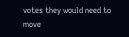votes they would need to move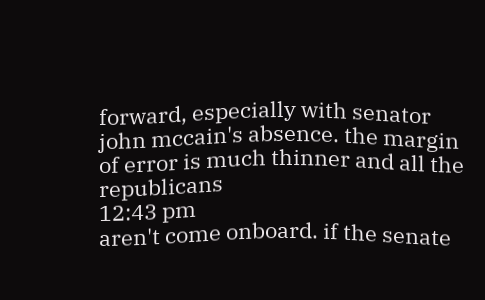forward, especially with senator john mccain's absence. the margin of error is much thinner and all the republicans
12:43 pm
aren't come onboard. if the senate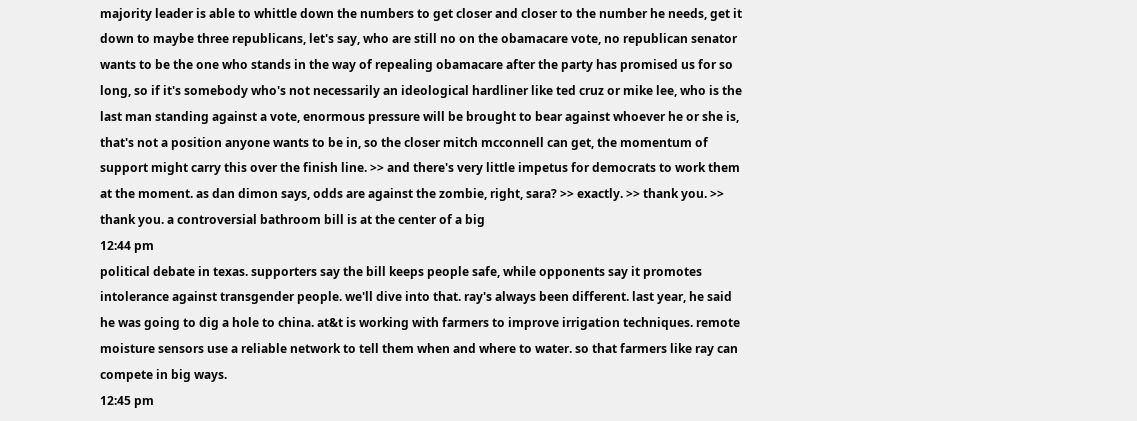majority leader is able to whittle down the numbers to get closer and closer to the number he needs, get it down to maybe three republicans, let's say, who are still no on the obamacare vote, no republican senator wants to be the one who stands in the way of repealing obamacare after the party has promised us for so long, so if it's somebody who's not necessarily an ideological hardliner like ted cruz or mike lee, who is the last man standing against a vote, enormous pressure will be brought to bear against whoever he or she is, that's not a position anyone wants to be in, so the closer mitch mcconnell can get, the momentum of support might carry this over the finish line. >> and there's very little impetus for democrats to work them at the moment. as dan dimon says, odds are against the zombie, right, sara? >> exactly. >> thank you. >> thank you. a controversial bathroom bill is at the center of a big
12:44 pm
political debate in texas. supporters say the bill keeps people safe, while opponents say it promotes intolerance against transgender people. we'll dive into that. ray's always been different. last year, he said he was going to dig a hole to china. at&t is working with farmers to improve irrigation techniques. remote moisture sensors use a reliable network to tell them when and where to water. so that farmers like ray can compete in big ways.
12:45 pm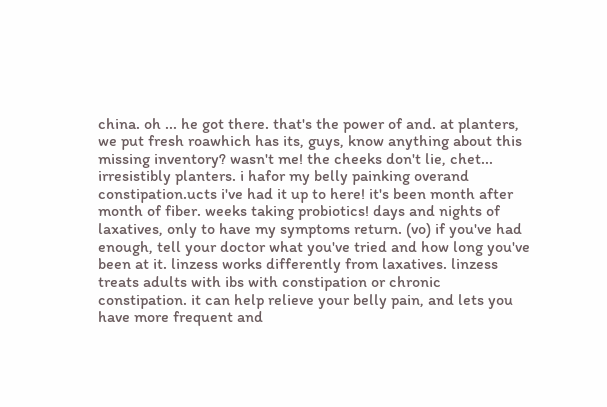china. oh ... he got there. that's the power of and. at planters, we put fresh roawhich has its, guys, know anything about this missing inventory? wasn't me! the cheeks don't lie, chet... irresistibly planters. i hafor my belly painking overand constipation.ucts i've had it up to here! it's been month after month of fiber. weeks taking probiotics! days and nights of laxatives, only to have my symptoms return. (vo) if you've had enough, tell your doctor what you've tried and how long you've been at it. linzess works differently from laxatives. linzess treats adults with ibs with constipation or chronic constipation. it can help relieve your belly pain, and lets you have more frequent and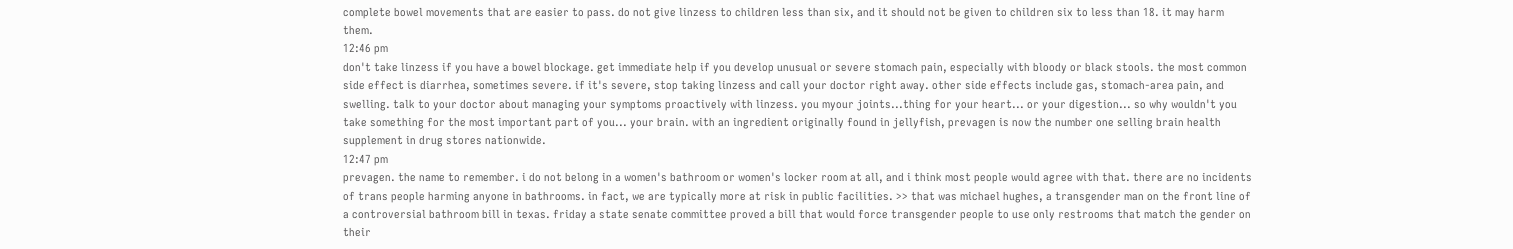complete bowel movements that are easier to pass. do not give linzess to children less than six, and it should not be given to children six to less than 18. it may harm them.
12:46 pm
don't take linzess if you have a bowel blockage. get immediate help if you develop unusual or severe stomach pain, especially with bloody or black stools. the most common side effect is diarrhea, sometimes severe. if it's severe, stop taking linzess and call your doctor right away. other side effects include gas, stomach-area pain, and swelling. talk to your doctor about managing your symptoms proactively with linzess. you myour joints...thing for your heart... or your digestion... so why wouldn't you take something for the most important part of you... your brain. with an ingredient originally found in jellyfish, prevagen is now the number one selling brain health supplement in drug stores nationwide.
12:47 pm
prevagen. the name to remember. i do not belong in a women's bathroom or women's locker room at all, and i think most people would agree with that. there are no incidents of trans people harming anyone in bathrooms. in fact, we are typically more at risk in public facilities. >> that was michael hughes, a transgender man on the front line of a controversial bathroom bill in texas. friday a state senate committee proved a bill that would force transgender people to use only restrooms that match the gender on their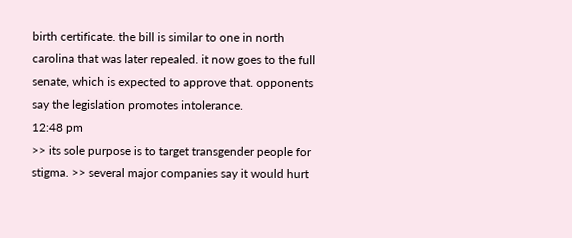birth certificate. the bill is similar to one in north carolina that was later repealed. it now goes to the full senate, which is expected to approve that. opponents say the legislation promotes intolerance.
12:48 pm
>> its sole purpose is to target transgender people for stigma. >> several major companies say it would hurt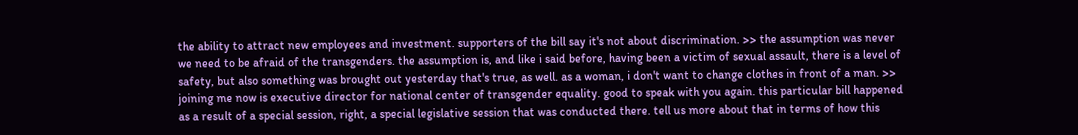the ability to attract new employees and investment. supporters of the bill say it's not about discrimination. >> the assumption was never we need to be afraid of the transgenders. the assumption is, and like i said before, having been a victim of sexual assault, there is a level of safety, but also something was brought out yesterday that's true, as well. as a woman, i don't want to change clothes in front of a man. >> joining me now is executive director for national center of transgender equality. good to speak with you again. this particular bill happened as a result of a special session, right, a special legislative session that was conducted there. tell us more about that in terms of how this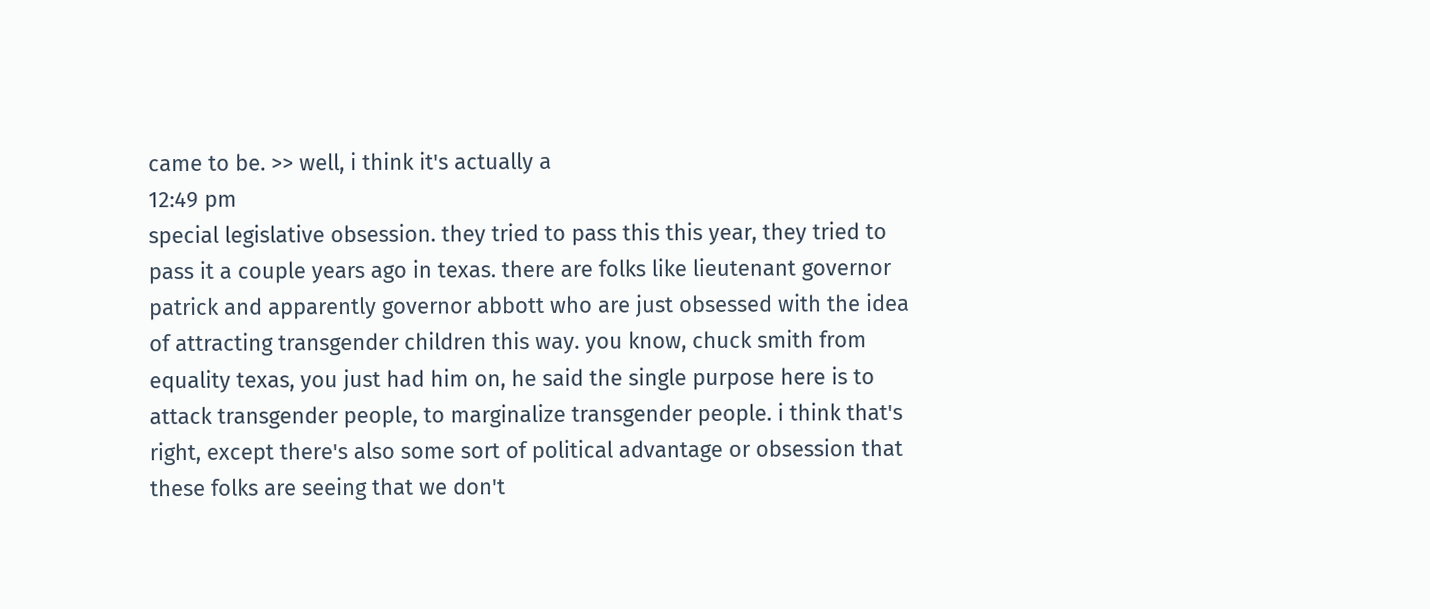came to be. >> well, i think it's actually a
12:49 pm
special legislative obsession. they tried to pass this this year, they tried to pass it a couple years ago in texas. there are folks like lieutenant governor patrick and apparently governor abbott who are just obsessed with the idea of attracting transgender children this way. you know, chuck smith from equality texas, you just had him on, he said the single purpose here is to attack transgender people, to marginalize transgender people. i think that's right, except there's also some sort of political advantage or obsession that these folks are seeing that we don't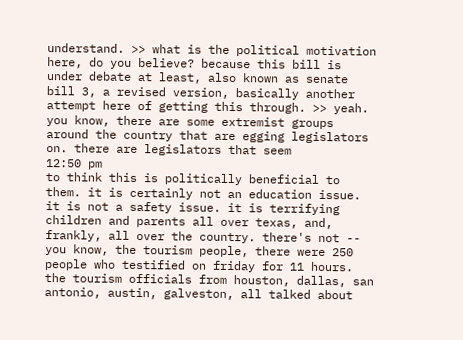understand. >> what is the political motivation here, do you believe? because this bill is under debate at least, also known as senate bill 3, a revised version, basically another attempt here of getting this through. >> yeah. you know, there are some extremist groups around the country that are egging legislators on. there are legislators that seem
12:50 pm
to think this is politically beneficial to them. it is certainly not an education issue. it is not a safety issue. it is terrifying children and parents all over texas, and, frankly, all over the country. there's not -- you know, the tourism people, there were 250 people who testified on friday for 11 hours. the tourism officials from houston, dallas, san antonio, austin, galveston, all talked about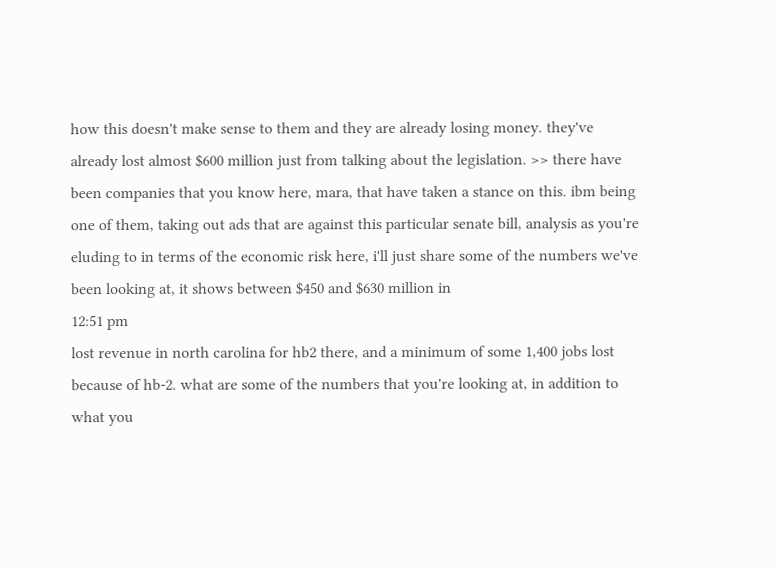how this doesn't make sense to them and they are already losing money. they've already lost almost $600 million just from talking about the legislation. >> there have been companies that you know here, mara, that have taken a stance on this. ibm being one of them, taking out ads that are against this particular senate bill, analysis as you're eluding to in terms of the economic risk here, i'll just share some of the numbers we've been looking at, it shows between $450 and $630 million in
12:51 pm
lost revenue in north carolina for hb2 there, and a minimum of some 1,400 jobs lost because of hb-2. what are some of the numbers that you're looking at, in addition to what you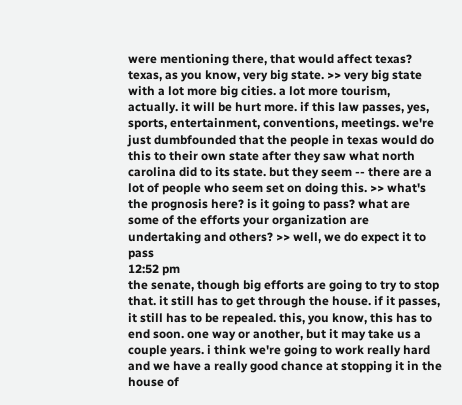were mentioning there, that would affect texas? texas, as you know, very big state. >> very big state with a lot more big cities. a lot more tourism, actually. it will be hurt more. if this law passes, yes, sports, entertainment, conventions, meetings. we're just dumbfounded that the people in texas would do this to their own state after they saw what north carolina did to its state. but they seem -- there are a lot of people who seem set on doing this. >> what's the prognosis here? is it going to pass? what are some of the efforts your organization are undertaking and others? >> well, we do expect it to pass
12:52 pm
the senate, though big efforts are going to try to stop that. it still has to get through the house. if it passes, it still has to be repealed. this, you know, this has to end soon. one way or another, but it may take us a couple years. i think we're going to work really hard and we have a really good chance at stopping it in the house of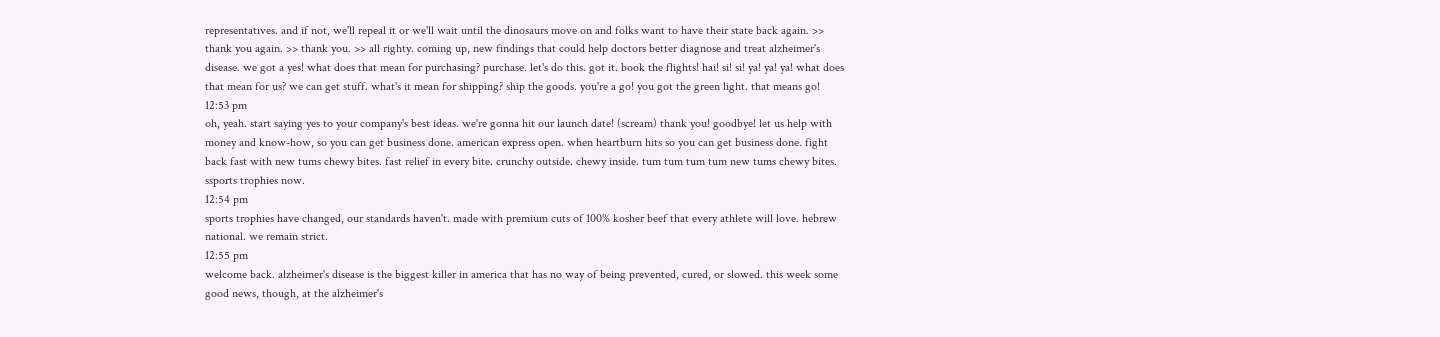representatives. and if not, we'll repeal it or we'll wait until the dinosaurs move on and folks want to have their state back again. >> thank you again. >> thank you. >> all righty. coming up, new findings that could help doctors better diagnose and treat alzheimer's disease. we got a yes! what does that mean for purchasing? purchase. let's do this. got it. book the flights! hai! si! si! ya! ya! ya! what does that mean for us? we can get stuff. what's it mean for shipping? ship the goods. you're a go! you got the green light. that means go!
12:53 pm
oh, yeah. start saying yes to your company's best ideas. we're gonna hit our launch date! (scream) thank you! goodbye! let us help with money and know-how, so you can get business done. american express open. when heartburn hits so you can get business done. fight back fast with new tums chewy bites. fast relief in every bite. crunchy outside. chewy inside. tum tum tum tum new tums chewy bites. ssports trophies now.
12:54 pm
sports trophies have changed, our standards haven't. made with premium cuts of 100% kosher beef that every athlete will love. hebrew national. we remain strict.
12:55 pm
welcome back. alzheimer's disease is the biggest killer in america that has no way of being prevented, cured, or slowed. this week some good news, though, at the alzheimer's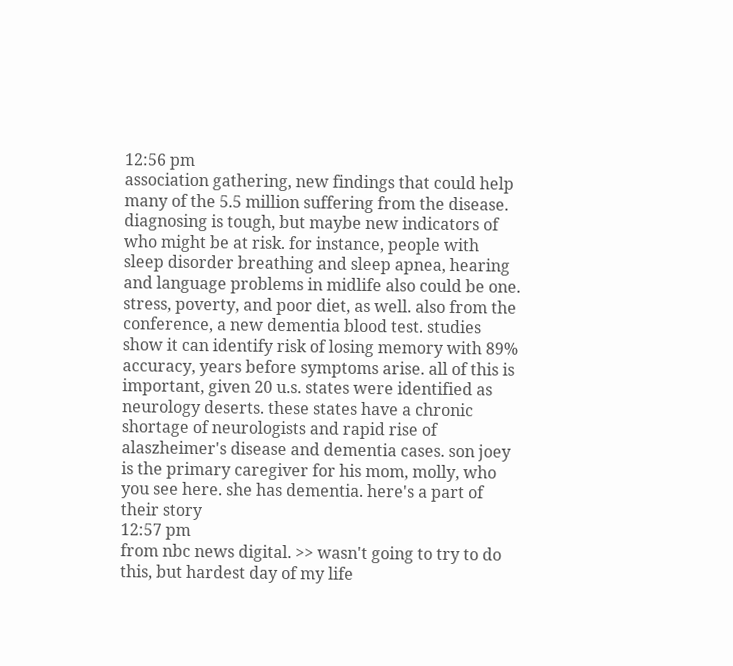12:56 pm
association gathering, new findings that could help many of the 5.5 million suffering from the disease. diagnosing is tough, but maybe new indicators of who might be at risk. for instance, people with sleep disorder breathing and sleep apnea, hearing and language problems in midlife also could be one. stress, poverty, and poor diet, as well. also from the conference, a new dementia blood test. studies show it can identify risk of losing memory with 89% accuracy, years before symptoms arise. all of this is important, given 20 u.s. states were identified as neurology deserts. these states have a chronic shortage of neurologists and rapid rise of alaszheimer's disease and dementia cases. son joey is the primary caregiver for his mom, molly, who you see here. she has dementia. here's a part of their story
12:57 pm
from nbc news digital. >> wasn't going to try to do this, but hardest day of my life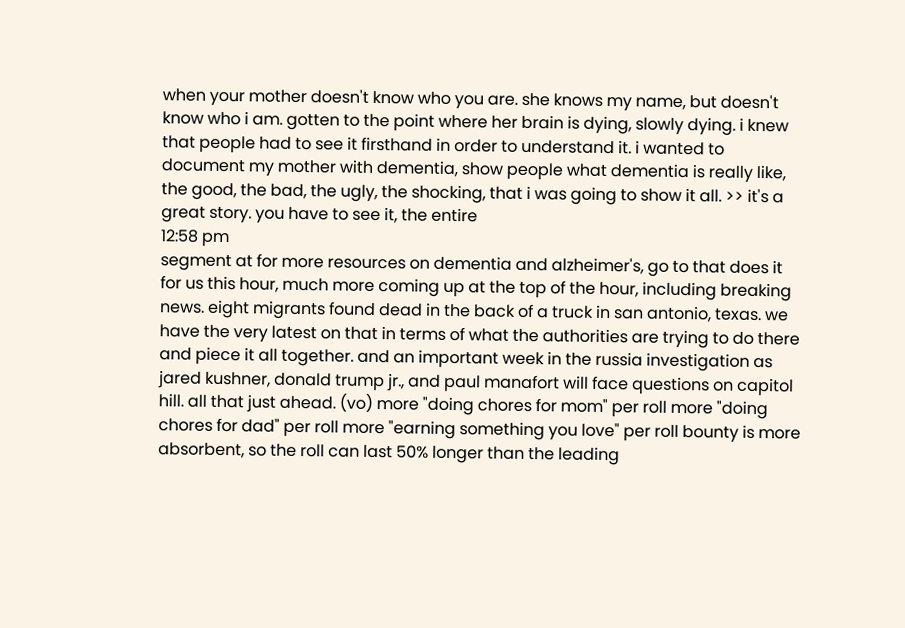when your mother doesn't know who you are. she knows my name, but doesn't know who i am. gotten to the point where her brain is dying, slowly dying. i knew that people had to see it firsthand in order to understand it. i wanted to document my mother with dementia, show people what dementia is really like, the good, the bad, the ugly, the shocking, that i was going to show it all. >> it's a great story. you have to see it, the entire
12:58 pm
segment at for more resources on dementia and alzheimer's, go to that does it for us this hour, much more coming up at the top of the hour, including breaking news. eight migrants found dead in the back of a truck in san antonio, texas. we have the very latest on that in terms of what the authorities are trying to do there and piece it all together. and an important week in the russia investigation as jared kushner, donald trump jr., and paul manafort will face questions on capitol hill. all that just ahead. (vo) more "doing chores for mom" per roll more "doing chores for dad" per roll more "earning something you love" per roll bounty is more absorbent, so the roll can last 50% longer than the leading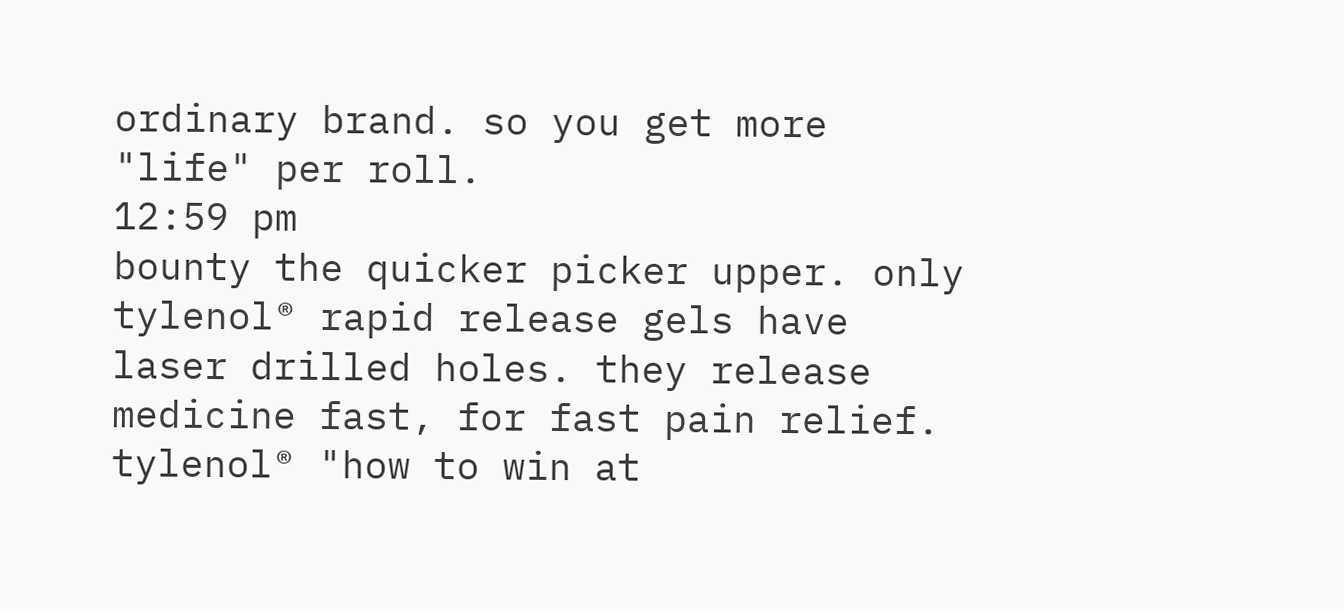ordinary brand. so you get more "life" per roll.
12:59 pm
bounty the quicker picker upper. only tylenol® rapid release gels have laser drilled holes. they release medicine fast, for fast pain relief. tylenol® "how to win at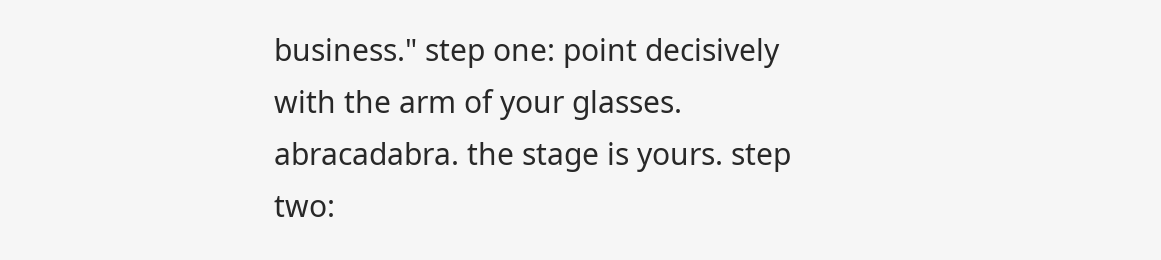business." step one: point decisively with the arm of your glasses. abracadabra. the stage is yours. step two: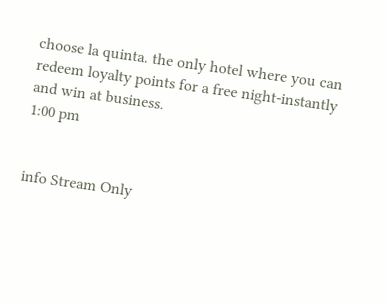choose la quinta. the only hotel where you can redeem loyalty points for a free night-instantly and win at business.
1:00 pm


info Stream Only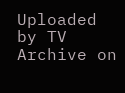Uploaded by TV Archive on